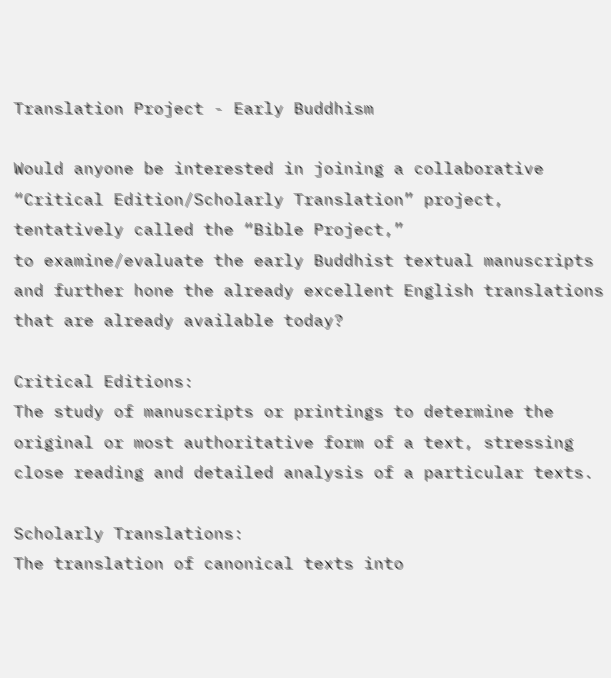Translation Project - Early Buddhism

Would anyone be interested in joining a collaborative “Critical Edition/Scholarly Translation” project, tentatively called the “Bible Project,”
to examine/evaluate the early Buddhist textual manuscripts and further hone the already excellent English translations that are already available today?

Critical Editions:
The study of manuscripts or printings to determine the original or most authoritative form of a text, stressing close reading and detailed analysis of a particular texts.

Scholarly Translations:
The translation of canonical texts into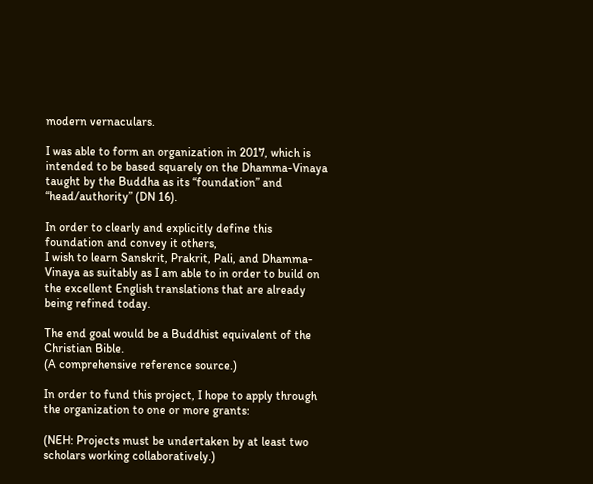modern vernaculars.

I was able to form an organization in 2017, which is intended to be based squarely on the Dhamma-Vinaya taught by the Buddha as its “foundation” and “head/authority” (DN 16).

In order to clearly and explicitly define this foundation and convey it others,
I wish to learn Sanskrit, Prakrit, Pali, and Dhamma-Vinaya as suitably as I am able to in order to build on the excellent English translations that are already being refined today.

The end goal would be a Buddhist equivalent of the Christian Bible.
(A comprehensive reference source.)

In order to fund this project, I hope to apply through the organization to one or more grants:

(NEH: Projects must be undertaken by at least two scholars working collaboratively.)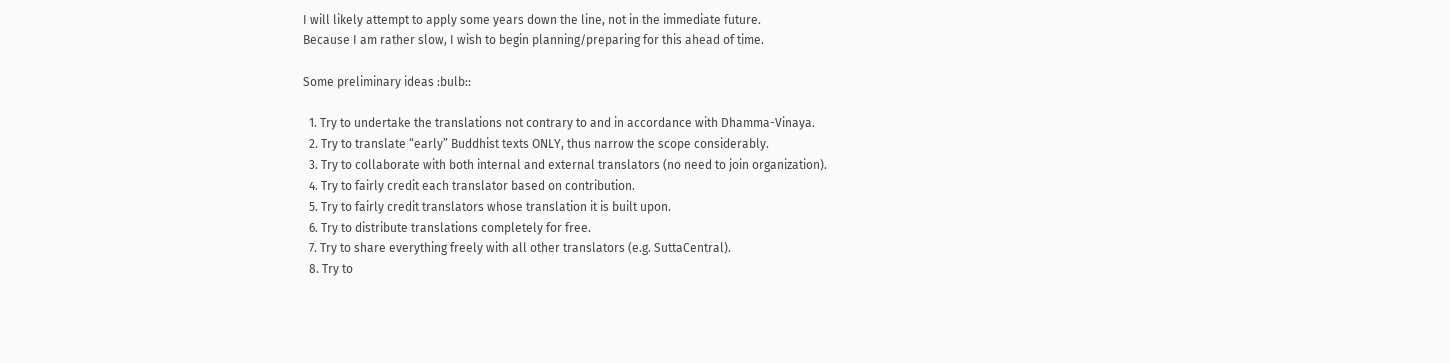I will likely attempt to apply some years down the line, not in the immediate future.
Because I am rather slow, I wish to begin planning/preparing for this ahead of time.

Some preliminary ideas :bulb::

  1. Try to undertake the translations not contrary to and in accordance with Dhamma-Vinaya.
  2. Try to translate “early” Buddhist texts ONLY, thus narrow the scope considerably.
  3. Try to collaborate with both internal and external translators (no need to join organization).
  4. Try to fairly credit each translator based on contribution.
  5. Try to fairly credit translators whose translation it is built upon.
  6. Try to distribute translations completely for free.
  7. Try to share everything freely with all other translators (e.g. SuttaCentral).
  8. Try to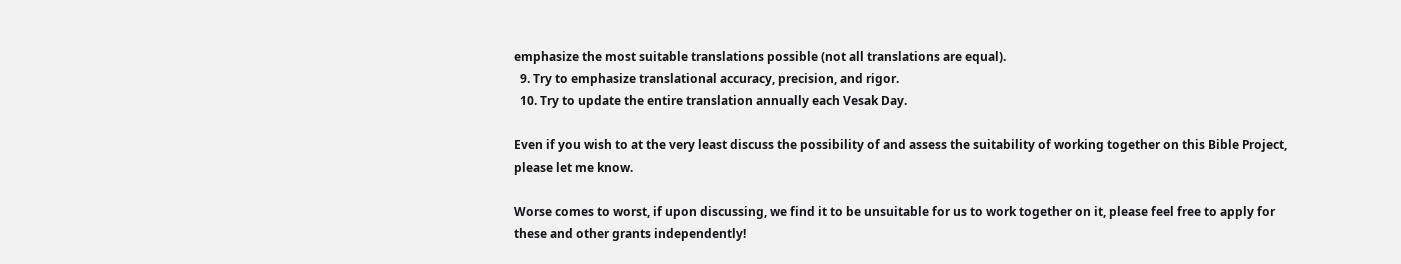emphasize the most suitable translations possible (not all translations are equal).
  9. Try to emphasize translational accuracy, precision, and rigor.
  10. Try to update the entire translation annually each Vesak Day.

Even if you wish to at the very least discuss the possibility of and assess the suitability of working together on this Bible Project, please let me know.

Worse comes to worst, if upon discussing, we find it to be unsuitable for us to work together on it, please feel free to apply for these and other grants independently!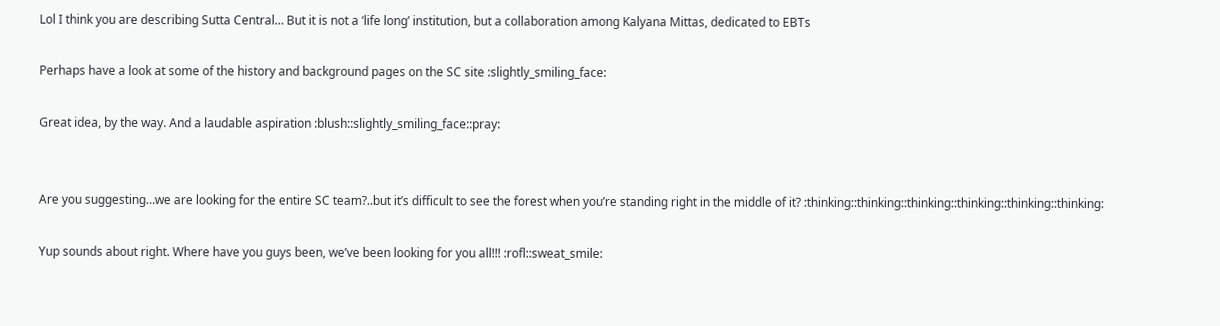Lol I think you are describing Sutta Central… But it is not a ‘life long’ institution, but a collaboration among Kalyana Mittas, dedicated to EBTs

Perhaps have a look at some of the history and background pages on the SC site :slightly_smiling_face:

Great idea, by the way. And a laudable aspiration :blush::slightly_smiling_face::pray:


Are you suggesting…we are looking for the entire SC team?..but it’s difficult to see the forest when you’re standing right in the middle of it? :thinking::thinking::thinking::thinking::thinking::thinking:

Yup sounds about right. Where have you guys been, we’ve been looking for you all!!! :rofl::sweat_smile: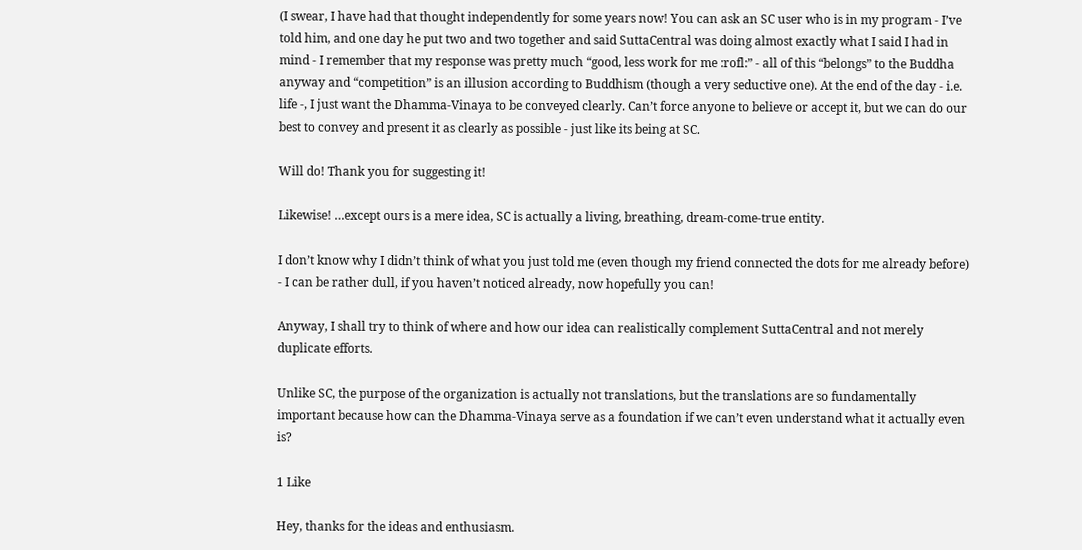(I swear, I have had that thought independently for some years now! You can ask an SC user who is in my program - I’ve told him, and one day he put two and two together and said SuttaCentral was doing almost exactly what I said I had in mind - I remember that my response was pretty much “good, less work for me :rofl:” - all of this “belongs” to the Buddha anyway and “competition” is an illusion according to Buddhism (though a very seductive one). At the end of the day - i.e. life -, I just want the Dhamma-Vinaya to be conveyed clearly. Can’t force anyone to believe or accept it, but we can do our best to convey and present it as clearly as possible - just like its being at SC.

Will do! Thank you for suggesting it!

Likewise! …except ours is a mere idea, SC is actually a living, breathing, dream-come-true entity.

I don’t know why I didn’t think of what you just told me (even though my friend connected the dots for me already before) - I can be rather dull, if you haven’t noticed already, now hopefully you can!

Anyway, I shall try to think of where and how our idea can realistically complement SuttaCentral and not merely duplicate efforts.

Unlike SC, the purpose of the organization is actually not translations, but the translations are so fundamentally important because how can the Dhamma-Vinaya serve as a foundation if we can’t even understand what it actually even is?

1 Like

Hey, thanks for the ideas and enthusiasm.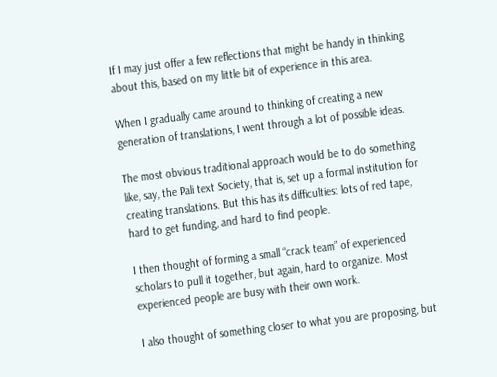If I may just offer a few reflections that might be handy in thinking about this, based on my little bit of experience in this area.

When I gradually came around to thinking of creating a new generation of translations, I went through a lot of possible ideas.

The most obvious traditional approach would be to do something like, say, the Pali text Society, that is, set up a formal institution for creating translations. But this has its difficulties: lots of red tape, hard to get funding, and hard to find people.

I then thought of forming a small “crack team” of experienced scholars to pull it together, but again, hard to organize. Most experienced people are busy with their own work.

I also thought of something closer to what you are proposing, but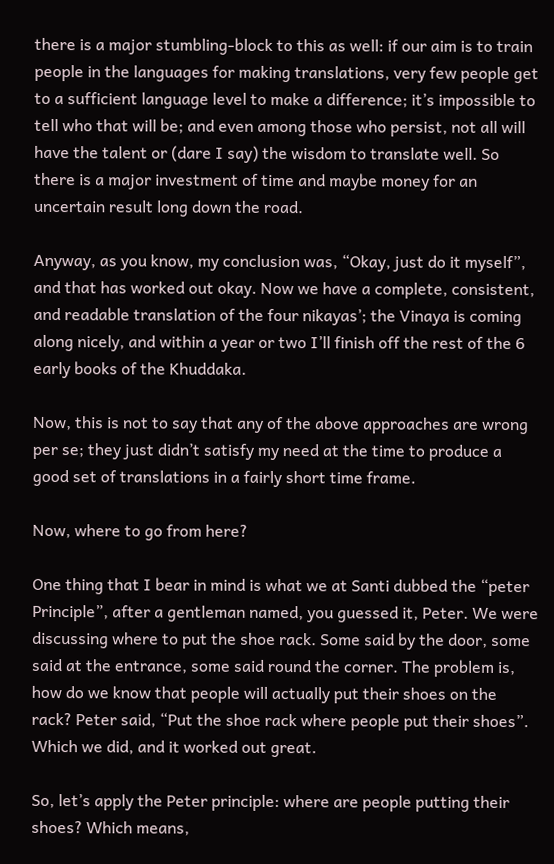there is a major stumbling-block to this as well: if our aim is to train people in the languages for making translations, very few people get to a sufficient language level to make a difference; it’s impossible to tell who that will be; and even among those who persist, not all will have the talent or (dare I say) the wisdom to translate well. So there is a major investment of time and maybe money for an uncertain result long down the road.

Anyway, as you know, my conclusion was, “Okay, just do it myself”, and that has worked out okay. Now we have a complete, consistent, and readable translation of the four nikayas’; the Vinaya is coming along nicely, and within a year or two I’ll finish off the rest of the 6 early books of the Khuddaka.

Now, this is not to say that any of the above approaches are wrong per se; they just didn’t satisfy my need at the time to produce a good set of translations in a fairly short time frame.

Now, where to go from here?

One thing that I bear in mind is what we at Santi dubbed the “peter Principle”, after a gentleman named, you guessed it, Peter. We were discussing where to put the shoe rack. Some said by the door, some said at the entrance, some said round the corner. The problem is, how do we know that people will actually put their shoes on the rack? Peter said, “Put the shoe rack where people put their shoes”. Which we did, and it worked out great.

So, let’s apply the Peter principle: where are people putting their shoes? Which means,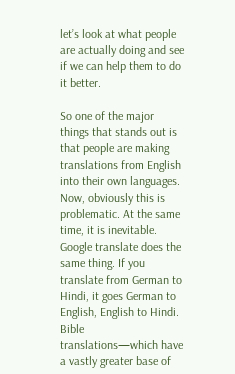let’s look at what people are actually doing and see if we can help them to do it better.

So one of the major things that stands out is that people are making translations from English into their own languages. Now, obviously this is problematic. At the same time, it is inevitable. Google translate does the same thing. If you translate from German to Hindi, it goes German to English, English to Hindi. Bible translations—which have a vastly greater base of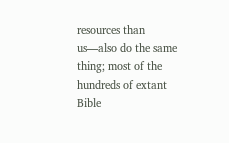resources than us—also do the same thing; most of the hundreds of extant Bible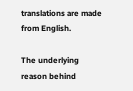translations are made from English.

The underlying reason behind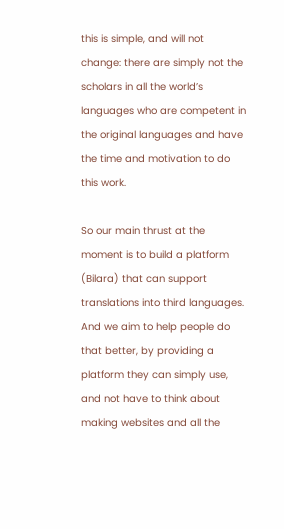this is simple, and will not change: there are simply not the scholars in all the world’s languages who are competent in the original languages and have the time and motivation to do this work.

So our main thrust at the moment is to build a platform (Bilara) that can support translations into third languages. And we aim to help people do that better, by providing a platform they can simply use, and not have to think about making websites and all the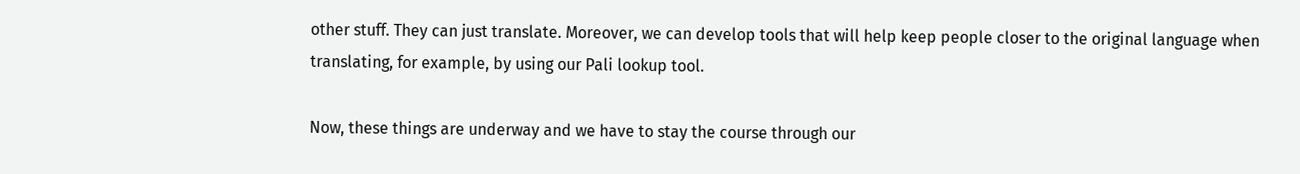other stuff. They can just translate. Moreover, we can develop tools that will help keep people closer to the original language when translating, for example, by using our Pali lookup tool.

Now, these things are underway and we have to stay the course through our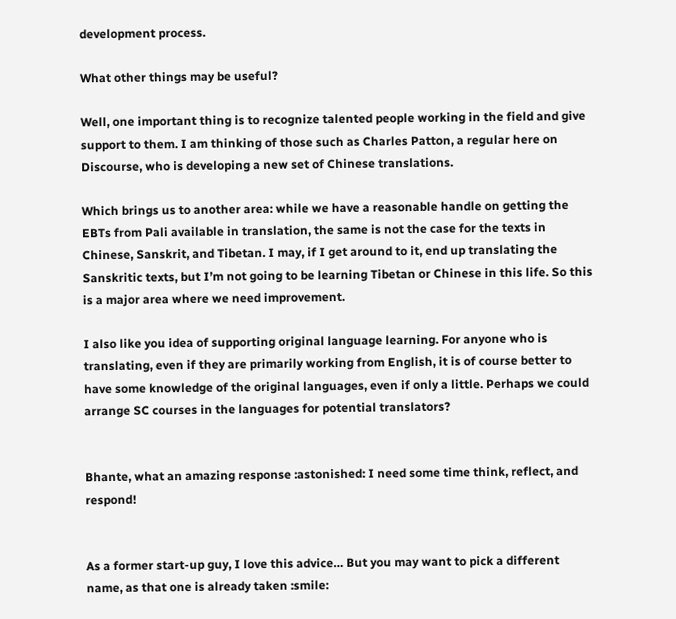development process.

What other things may be useful?

Well, one important thing is to recognize talented people working in the field and give support to them. I am thinking of those such as Charles Patton, a regular here on Discourse, who is developing a new set of Chinese translations.

Which brings us to another area: while we have a reasonable handle on getting the EBTs from Pali available in translation, the same is not the case for the texts in Chinese, Sanskrit, and Tibetan. I may, if I get around to it, end up translating the Sanskritic texts, but I’m not going to be learning Tibetan or Chinese in this life. So this is a major area where we need improvement.

I also like you idea of supporting original language learning. For anyone who is translating, even if they are primarily working from English, it is of course better to have some knowledge of the original languages, even if only a little. Perhaps we could arrange SC courses in the languages for potential translators?


Bhante, what an amazing response :astonished: I need some time think, reflect, and respond!


As a former start-up guy, I love this advice… But you may want to pick a different name, as that one is already taken :smile: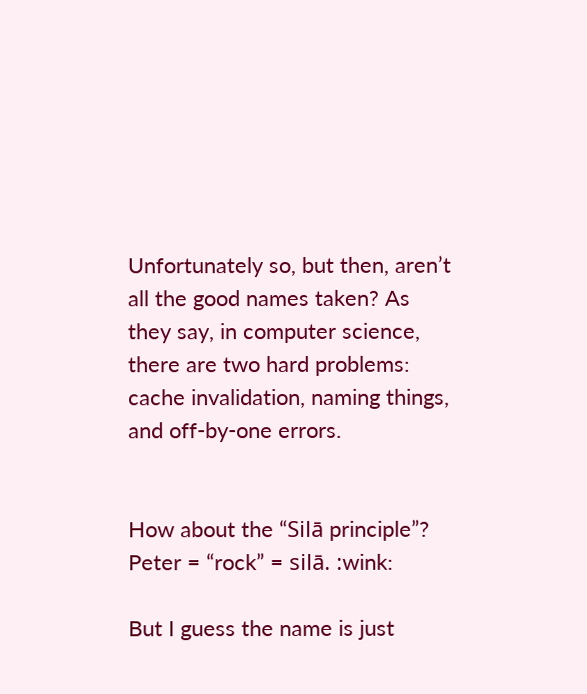Unfortunately so, but then, aren’t all the good names taken? As they say, in computer science, there are two hard problems: cache invalidation, naming things, and off-by-one errors.


How about the “Silā principle”? Peter = “rock” = silā. :wink:

But I guess the name is just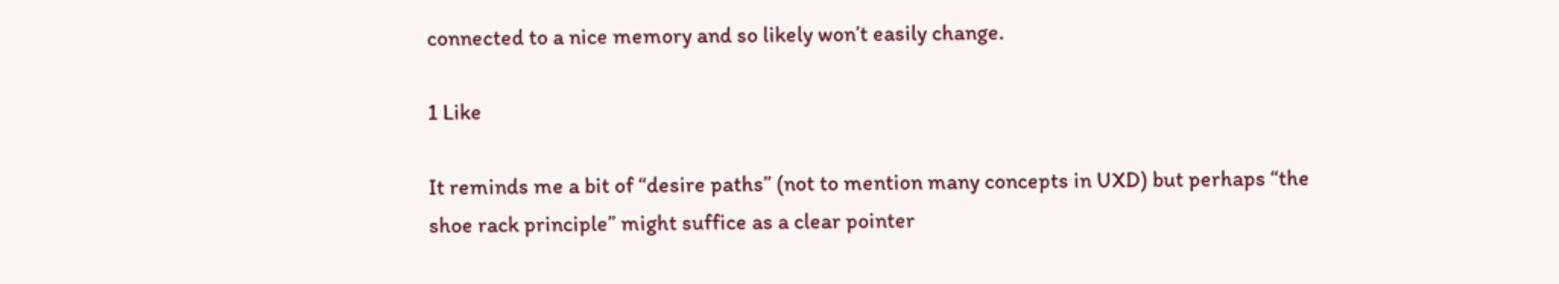connected to a nice memory and so likely won’t easily change.

1 Like

It reminds me a bit of “desire paths” (not to mention many concepts in UXD) but perhaps “the shoe rack principle” might suffice as a clear pointer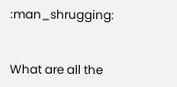:man_shrugging:


What are all the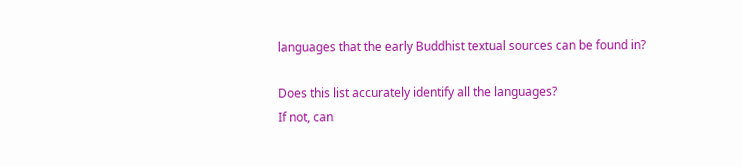languages that the early Buddhist textual sources can be found in?

Does this list accurately identify all the languages?
If not, can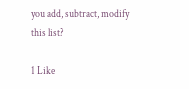you add, subtract, modify this list?

1 Like